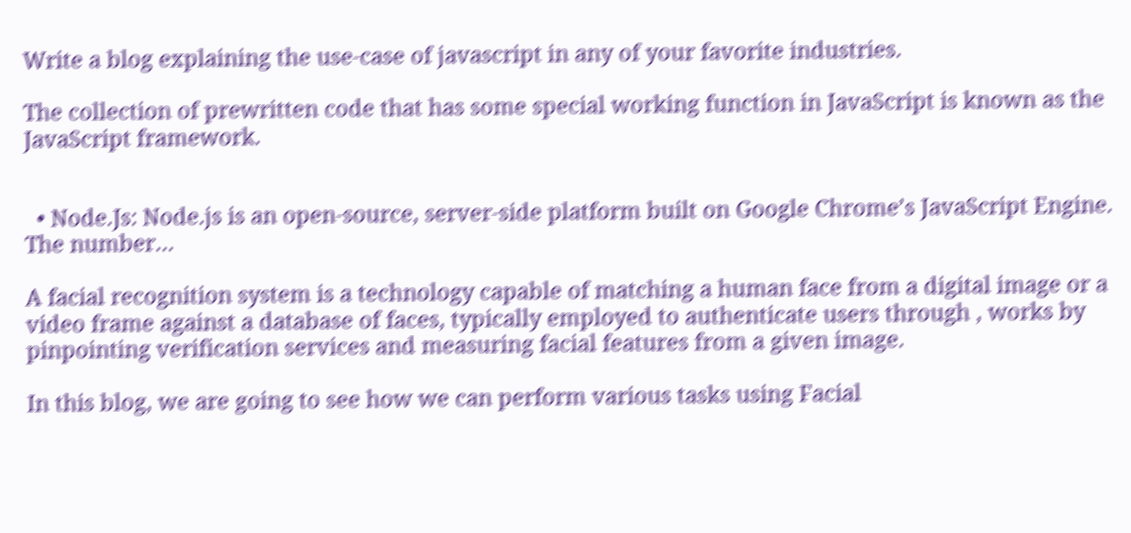Write a blog explaining the use-case of javascript in any of your favorite industries.

The collection of prewritten code that has some special working function in JavaScript is known as the JavaScript framework.


  • Node.Js: Node.js is an open-source, server-side platform built on Google Chrome’s JavaScript Engine. The number…

A facial recognition system is a technology capable of matching a human face from a digital image or a video frame against a database of faces, typically employed to authenticate users through , works by pinpointing verification services and measuring facial features from a given image.

In this blog, we are going to see how we can perform various tasks using Facial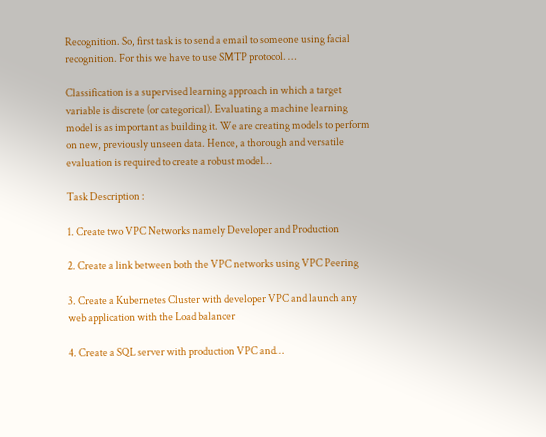Recognition. So, first task is to send a email to someone using facial recognition. For this we have to use SMTP protocol. …

Classification is a supervised learning approach in which a target variable is discrete (or categorical). Evaluating a machine learning model is as important as building it. We are creating models to perform on new, previously unseen data. Hence, a thorough and versatile evaluation is required to create a robust model…

Task Description :

1. Create two VPC Networks namely Developer and Production

2. Create a link between both the VPC networks using VPC Peering

3. Create a Kubernetes Cluster with developer VPC and launch any web application with the Load balancer

4. Create a SQL server with production VPC and…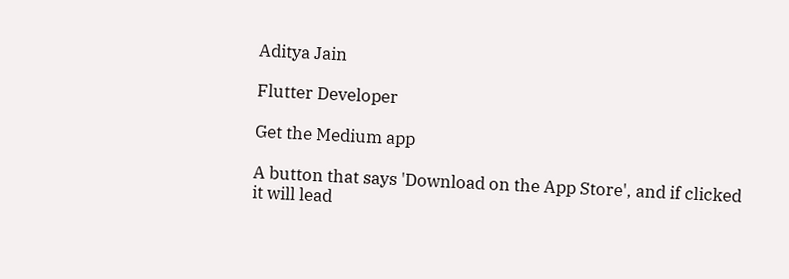Aditya Jain

Flutter Developer

Get the Medium app

A button that says 'Download on the App Store', and if clicked it will lead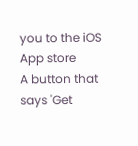you to the iOS App store
A button that says 'Get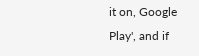it on, Google Play', and if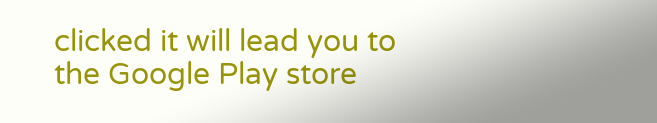clicked it will lead you to the Google Play store